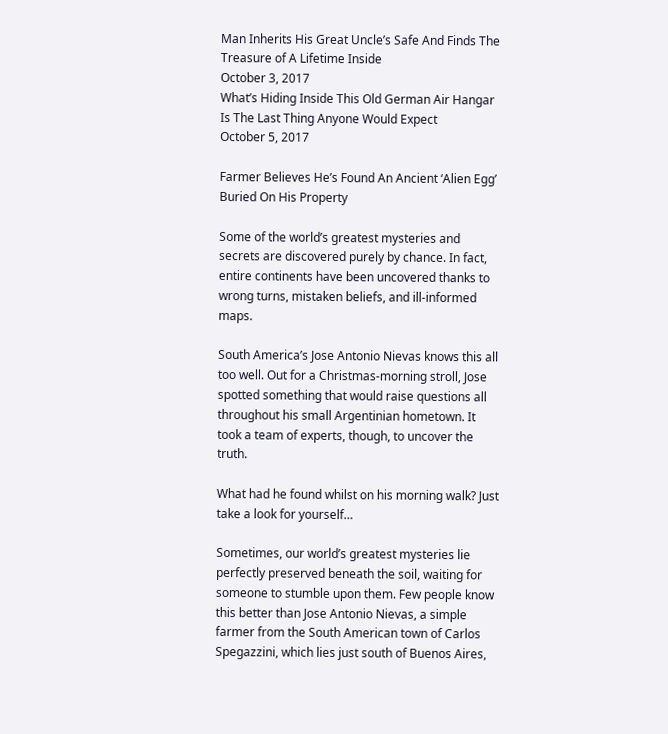Man Inherits His Great Uncle’s Safe And Finds The Treasure of A Lifetime Inside
October 3, 2017
What’s Hiding Inside This Old German Air Hangar Is The Last Thing Anyone Would Expect
October 5, 2017

Farmer Believes He’s Found An Ancient ‘Alien Egg’ Buried On His Property

Some of the world’s greatest mysteries and secrets are discovered purely by chance. In fact, entire continents have been uncovered thanks to wrong turns, mistaken beliefs, and ill-informed maps.

South America’s Jose Antonio Nievas knows this all too well. Out for a Christmas-morning stroll, Jose spotted something that would raise questions all throughout his small Argentinian hometown. It took a team of experts, though, to uncover the truth.

What had he found whilst on his morning walk? Just take a look for yourself…

Sometimes, our world’s greatest mysteries lie perfectly preserved beneath the soil, waiting for someone to stumble upon them. Few people know this better than Jose Antonio Nievas, a simple farmer from the South American town of Carlos Spegazzini, which lies just south of Buenos Aires,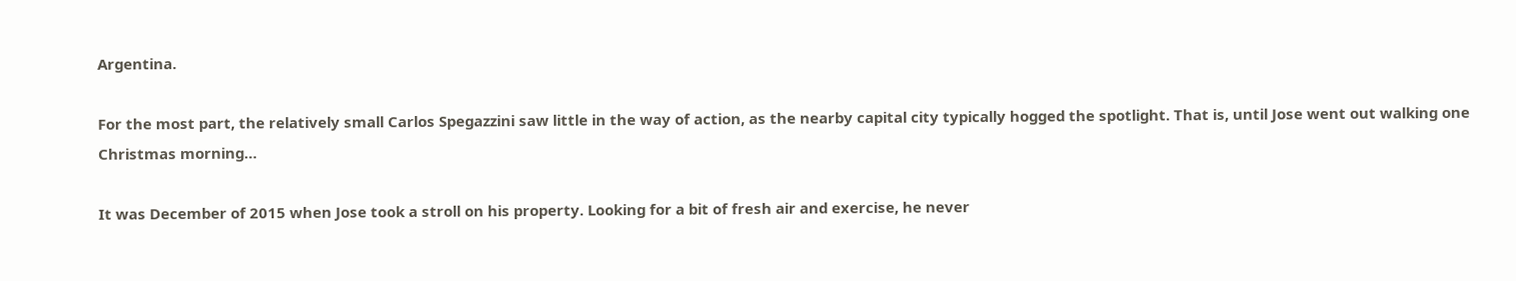Argentina.

For the most part, the relatively small Carlos Spegazzini saw little in the way of action, as the nearby capital city typically hogged the spotlight. That is, until Jose went out walking one Christmas morning…

It was December of 2015 when Jose took a stroll on his property. Looking for a bit of fresh air and exercise, he never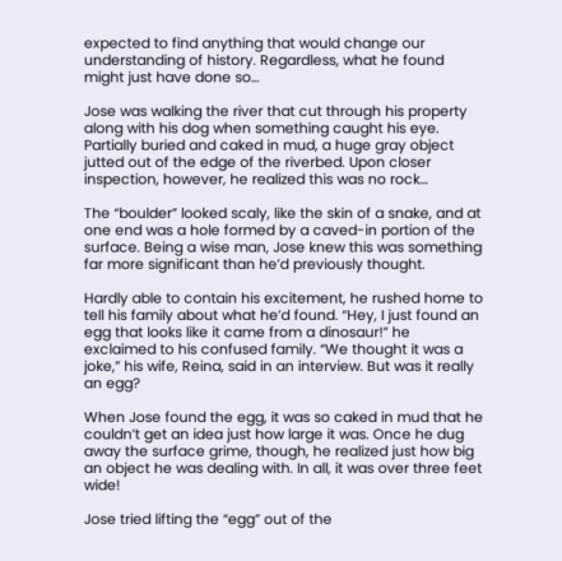expected to find anything that would change our understanding of history. Regardless, what he found might just have done so…

Jose was walking the river that cut through his property along with his dog when something caught his eye. Partially buried and caked in mud, a huge gray object jutted out of the edge of the riverbed. Upon closer inspection, however, he realized this was no rock…

The “boulder” looked scaly, like the skin of a snake, and at one end was a hole formed by a caved-in portion of the surface. Being a wise man, Jose knew this was something far more significant than he’d previously thought.

Hardly able to contain his excitement, he rushed home to tell his family about what he’d found. “Hey, I just found an egg that looks like it came from a dinosaur!” he exclaimed to his confused family. “We thought it was a joke,” his wife, Reina, said in an interview. But was it really an egg?

When Jose found the egg, it was so caked in mud that he couldn’t get an idea just how large it was. Once he dug away the surface grime, though, he realized just how big an object he was dealing with. In all, it was over three feet wide!

Jose tried lifting the “egg” out of the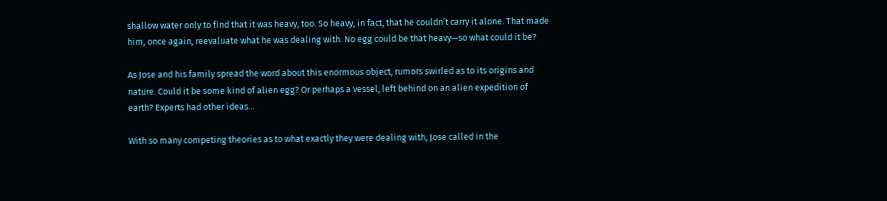shallow water only to find that it was heavy, too. So heavy, in fact, that he couldn’t carry it alone. That made him, once again, reevaluate what he was dealing with. No egg could be that heavy—so what could it be?

As Jose and his family spread the word about this enormous object, rumors swirled as to its origins and nature. Could it be some kind of alien egg? Or perhaps a vessel, left behind on an alien expedition of earth? Experts had other ideas…

With so many competing theories as to what exactly they were dealing with, Jose called in the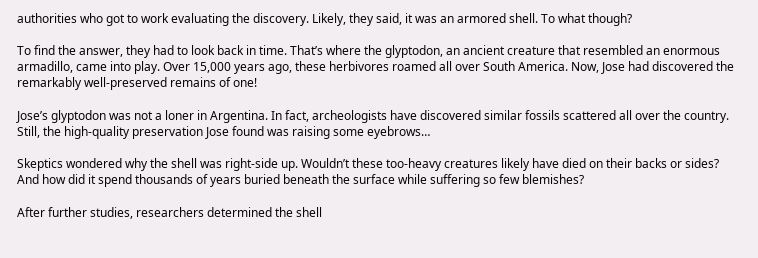authorities who got to work evaluating the discovery. Likely, they said, it was an armored shell. To what though?

To find the answer, they had to look back in time. That’s where the glyptodon, an ancient creature that resembled an enormous armadillo, came into play. Over 15,000 years ago, these herbivores roamed all over South America. Now, Jose had discovered the remarkably well-preserved remains of one!

Jose’s glyptodon was not a loner in Argentina. In fact, archeologists have discovered similar fossils scattered all over the country. Still, the high-quality preservation Jose found was raising some eyebrows…

Skeptics wondered why the shell was right-side up. Wouldn’t these too-heavy creatures likely have died on their backs or sides? And how did it spend thousands of years buried beneath the surface while suffering so few blemishes?

After further studies, researchers determined the shell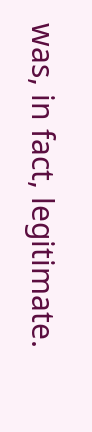was, in fact, legitimate.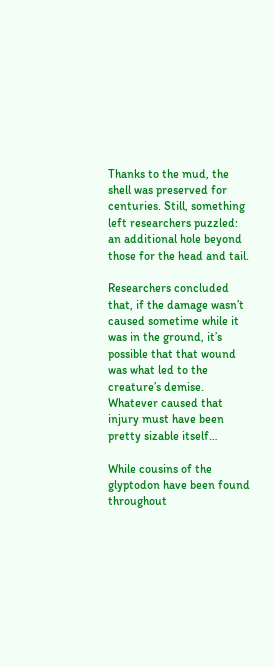Thanks to the mud, the shell was preserved for centuries. Still, something left researchers puzzled: an additional hole beyond those for the head and tail.

Researchers concluded that, if the damage wasn’t caused sometime while it was in the ground, it’s possible that that wound was what led to the creature’s demise. Whatever caused that injury must have been pretty sizable itself…

While cousins of the glyptodon have been found throughout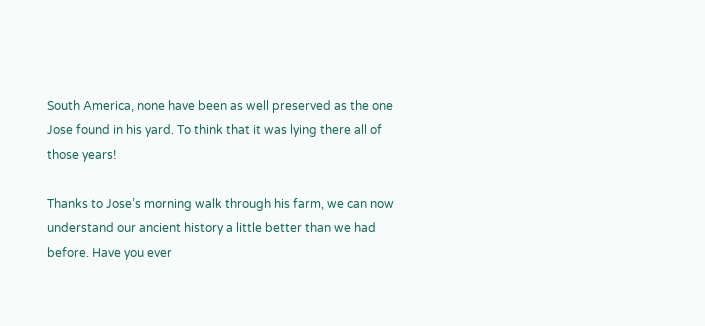South America, none have been as well preserved as the one Jose found in his yard. To think that it was lying there all of those years!

Thanks to Jose’s morning walk through his farm, we can now understand our ancient history a little better than we had before. Have you ever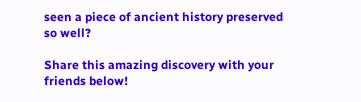seen a piece of ancient history preserved so well?

Share this amazing discovery with your friends below!